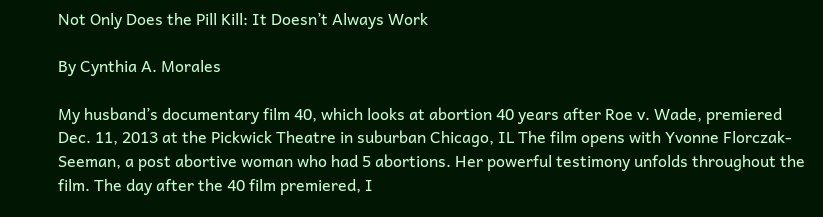Not Only Does the Pill Kill: It Doesn’t Always Work

By Cynthia A. Morales

My husband’s documentary film 40, which looks at abortion 40 years after Roe v. Wade, premiered Dec. 11, 2013 at the Pickwick Theatre in suburban Chicago, IL The film opens with Yvonne Florczak-Seeman, a post abortive woman who had 5 abortions. Her powerful testimony unfolds throughout the film. The day after the 40 film premiered, I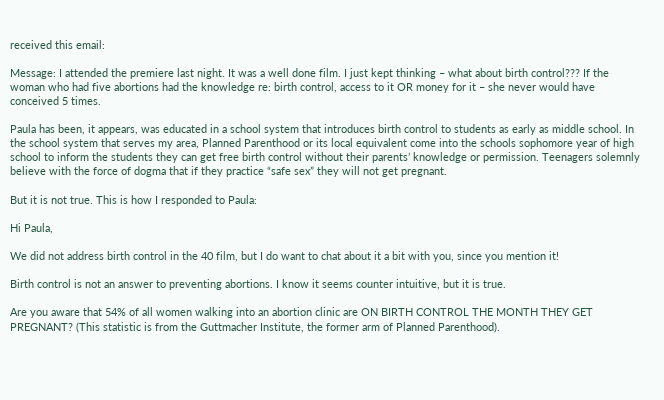received this email:

Message: I attended the premiere last night. It was a well done film. I just kept thinking – what about birth control??? If the woman who had five abortions had the knowledge re: birth control, access to it OR money for it – she never would have conceived 5 times.

Paula has been, it appears, was educated in a school system that introduces birth control to students as early as middle school. In the school system that serves my area, Planned Parenthood or its local equivalent come into the schools sophomore year of high school to inform the students they can get free birth control without their parents’ knowledge or permission. Teenagers solemnly believe with the force of dogma that if they practice “safe sex” they will not get pregnant.

But it is not true. This is how I responded to Paula:

Hi Paula,

We did not address birth control in the 40 film, but I do want to chat about it a bit with you, since you mention it!

Birth control is not an answer to preventing abortions. I know it seems counter intuitive, but it is true.

Are you aware that 54% of all women walking into an abortion clinic are ON BIRTH CONTROL THE MONTH THEY GET PREGNANT? (This statistic is from the Guttmacher Institute, the former arm of Planned Parenthood).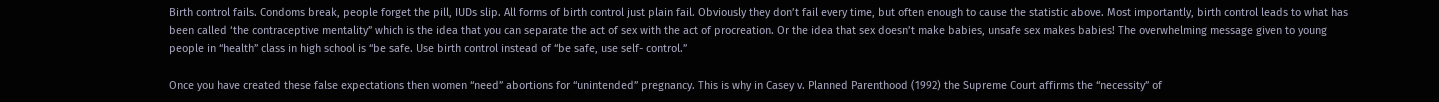Birth control fails. Condoms break, people forget the pill, IUDs slip. All forms of birth control just plain fail. Obviously they don’t fail every time, but often enough to cause the statistic above. Most importantly, birth control leads to what has been called ‘the contraceptive mentality” which is the idea that you can separate the act of sex with the act of procreation. Or the idea that sex doesn’t make babies, unsafe sex makes babies! The overwhelming message given to young people in “health” class in high school is “be safe. Use birth control instead of “be safe, use self- control.”

Once you have created these false expectations then women “need” abortions for “unintended” pregnancy. This is why in Casey v. Planned Parenthood (1992) the Supreme Court affirms the “necessity” of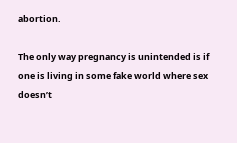abortion.

The only way pregnancy is unintended is if one is living in some fake world where sex doesn’t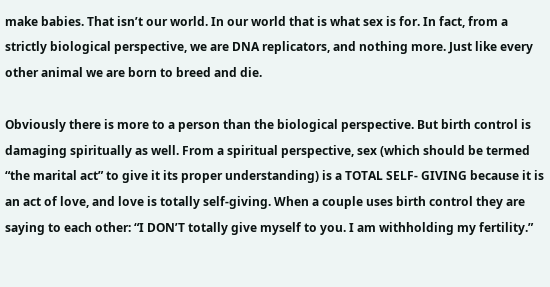make babies. That isn’t our world. In our world that is what sex is for. In fact, from a strictly biological perspective, we are DNA replicators, and nothing more. Just like every other animal we are born to breed and die.

Obviously there is more to a person than the biological perspective. But birth control is damaging spiritually as well. From a spiritual perspective, sex (which should be termed “the marital act” to give it its proper understanding) is a TOTAL SELF- GIVING because it is an act of love, and love is totally self-giving. When a couple uses birth control they are saying to each other: “I DON’T totally give myself to you. I am withholding my fertility.”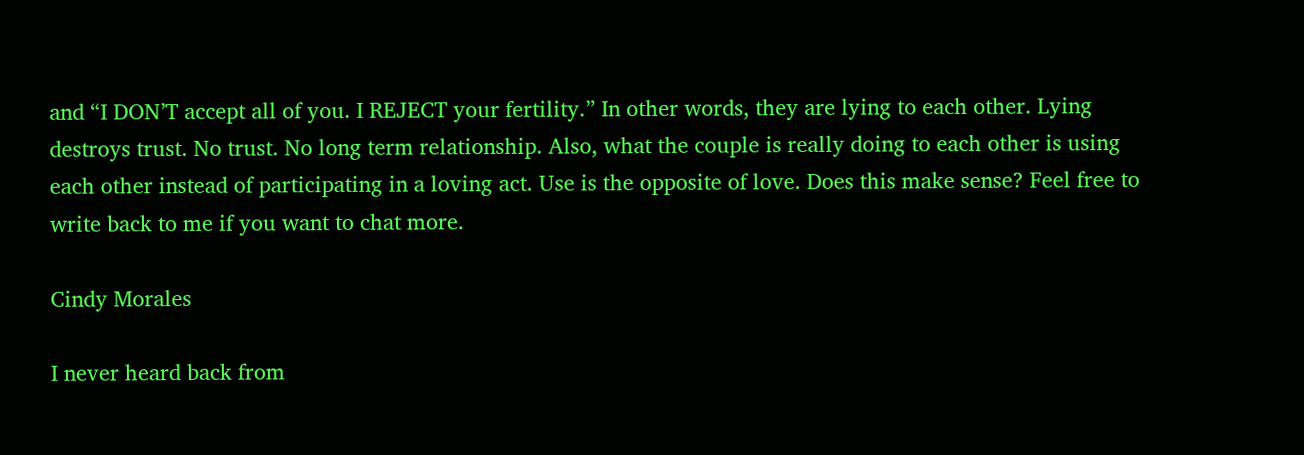and “I DON’T accept all of you. I REJECT your fertility.” In other words, they are lying to each other. Lying destroys trust. No trust. No long term relationship. Also, what the couple is really doing to each other is using each other instead of participating in a loving act. Use is the opposite of love. Does this make sense? Feel free to write back to me if you want to chat more.

Cindy Morales

I never heard back from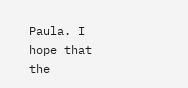Paula. I hope that the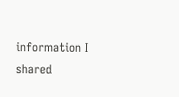information I shared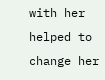with her helped to change her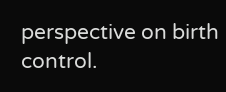perspective on birth control.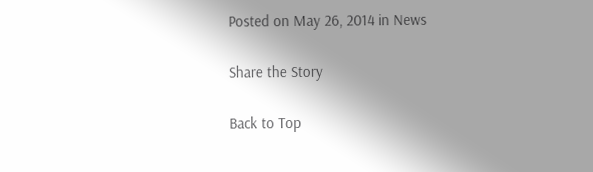Posted on May 26, 2014 in News

Share the Story

Back to Top